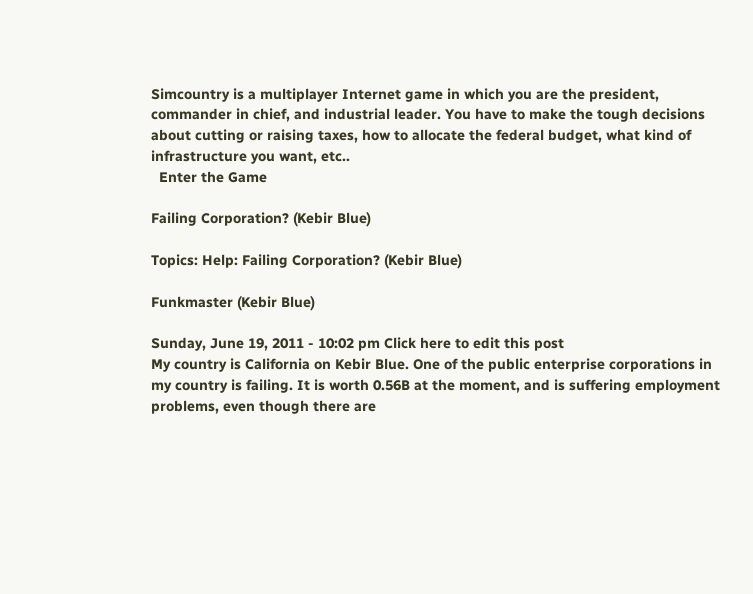Simcountry is a multiplayer Internet game in which you are the president, commander in chief, and industrial leader. You have to make the tough decisions about cutting or raising taxes, how to allocate the federal budget, what kind of infrastructure you want, etc..
  Enter the Game

Failing Corporation? (Kebir Blue)

Topics: Help: Failing Corporation? (Kebir Blue)

Funkmaster (Kebir Blue)

Sunday, June 19, 2011 - 10:02 pm Click here to edit this post
My country is California on Kebir Blue. One of the public enterprise corporations in my country is failing. It is worth 0.56B at the moment, and is suffering employment problems, even though there are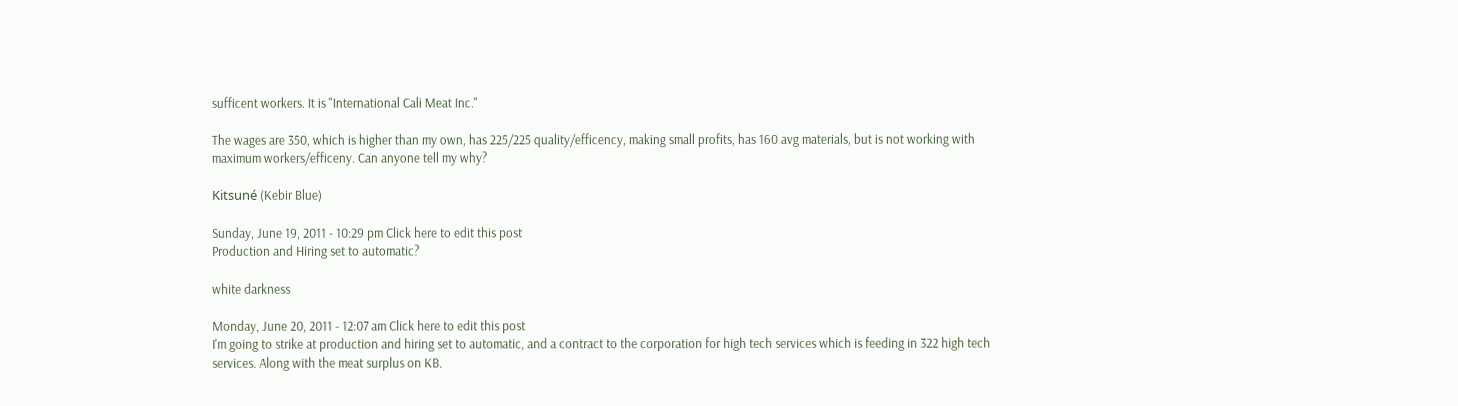sufficent workers. It is "International Cali Meat Inc."

The wages are 350, which is higher than my own, has 225/225 quality/efficency, making small profits, has 160 avg materials, but is not working with maximum workers/efficeny. Can anyone tell my why?

Kitsuné (Kebir Blue)

Sunday, June 19, 2011 - 10:29 pm Click here to edit this post
Production and Hiring set to automatic?

white darkness

Monday, June 20, 2011 - 12:07 am Click here to edit this post
I'm going to strike at production and hiring set to automatic, and a contract to the corporation for high tech services which is feeding in 322 high tech services. Along with the meat surplus on KB.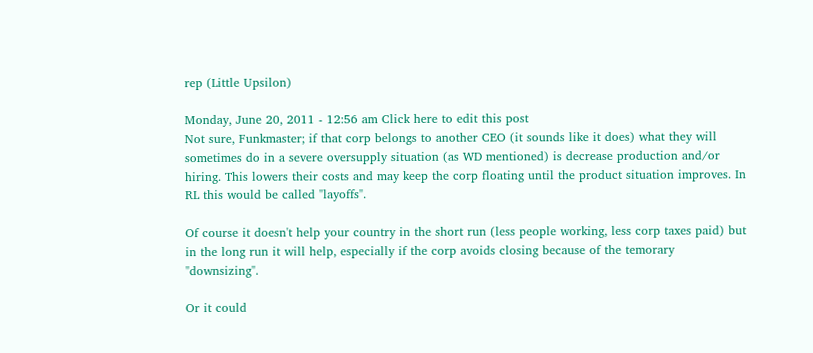rep (Little Upsilon)

Monday, June 20, 2011 - 12:56 am Click here to edit this post
Not sure, Funkmaster; if that corp belongs to another CEO (it sounds like it does) what they will sometimes do in a severe oversupply situation (as WD mentioned) is decrease production and/or hiring. This lowers their costs and may keep the corp floating until the product situation improves. In RL this would be called "layoffs".

Of course it doesn't help your country in the short run (less people working, less corp taxes paid) but in the long run it will help, especially if the corp avoids closing because of the temorary "downsizing".

Or it could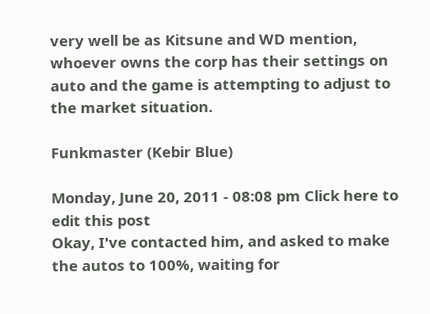very well be as Kitsune and WD mention, whoever owns the corp has their settings on auto and the game is attempting to adjust to the market situation.

Funkmaster (Kebir Blue)

Monday, June 20, 2011 - 08:08 pm Click here to edit this post
Okay, I've contacted him, and asked to make the autos to 100%, waiting for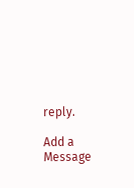reply.

Add a Message